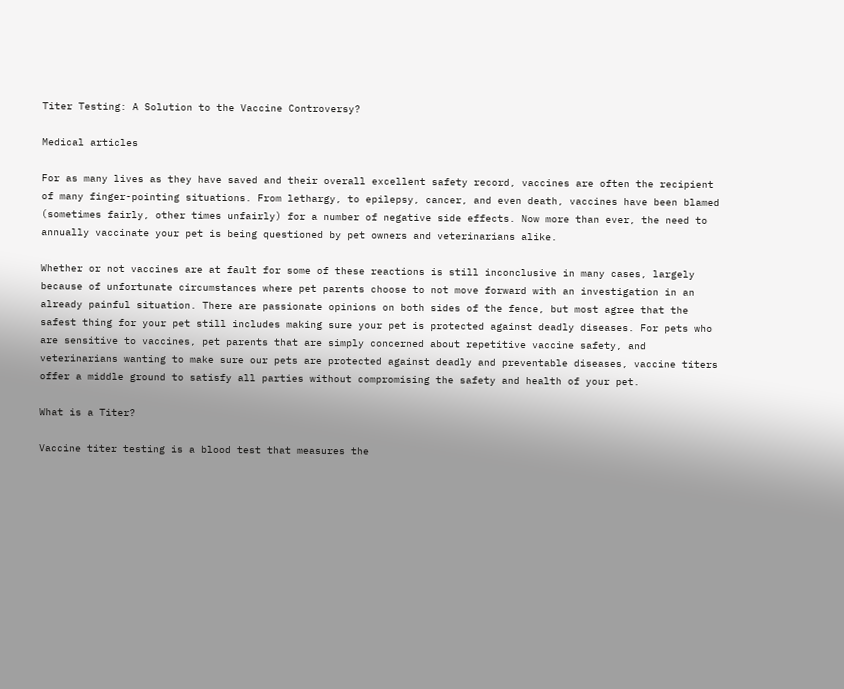Titer Testing: A Solution to the Vaccine Controversy?

Medical articles

For as many lives as they have saved and their overall excellent safety record, vaccines are often the recipient of many finger-pointing situations. From lethargy, to epilepsy, cancer, and even death, vaccines have been blamed (sometimes fairly, other times unfairly) for a number of negative side effects. Now more than ever, the need to annually vaccinate your pet is being questioned by pet owners and veterinarians alike.

Whether or not vaccines are at fault for some of these reactions is still inconclusive in many cases, largely because of unfortunate circumstances where pet parents choose to not move forward with an investigation in an already painful situation. There are passionate opinions on both sides of the fence, but most agree that the safest thing for your pet still includes making sure your pet is protected against deadly diseases. For pets who are sensitive to vaccines, pet parents that are simply concerned about repetitive vaccine safety, and veterinarians wanting to make sure our pets are protected against deadly and preventable diseases, vaccine titers offer a middle ground to satisfy all parties without compromising the safety and health of your pet.

What is a Titer?

Vaccine titer testing is a blood test that measures the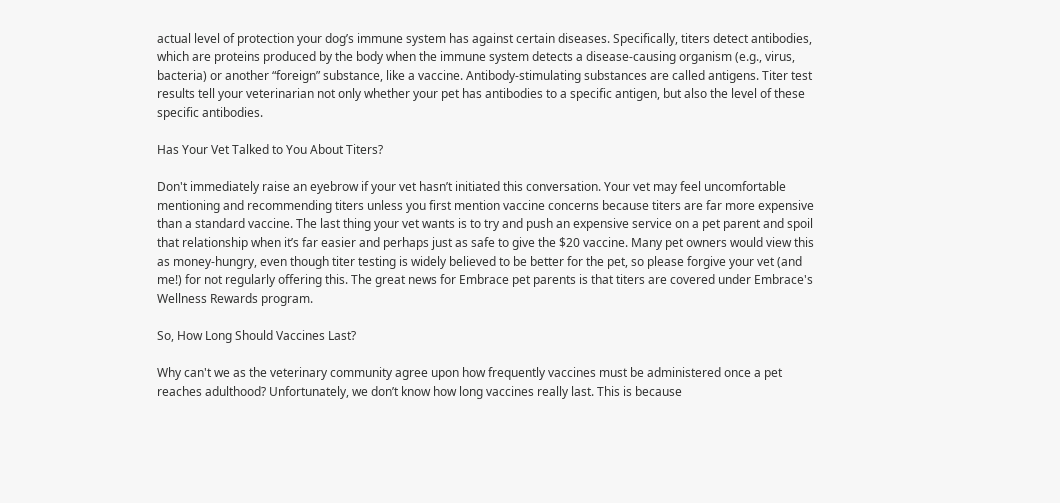actual level of protection your dog’s immune system has against certain diseases. Specifically, titers detect antibodies, which are proteins produced by the body when the immune system detects a disease-causing organism (e.g., virus, bacteria) or another “foreign” substance, like a vaccine. Antibody-stimulating substances are called antigens. Titer test results tell your veterinarian not only whether your pet has antibodies to a specific antigen, but also the level of these specific antibodies.

Has Your Vet Talked to You About Titers?

Don't immediately raise an eyebrow if your vet hasn’t initiated this conversation. Your vet may feel uncomfortable mentioning and recommending titers unless you first mention vaccine concerns because titers are far more expensive than a standard vaccine. The last thing your vet wants is to try and push an expensive service on a pet parent and spoil that relationship when it’s far easier and perhaps just as safe to give the $20 vaccine. Many pet owners would view this as money-hungry, even though titer testing is widely believed to be better for the pet, so please forgive your vet (and me!) for not regularly offering this. The great news for Embrace pet parents is that titers are covered under Embrace's Wellness Rewards program.

So, How Long Should Vaccines Last?

Why can't we as the veterinary community agree upon how frequently vaccines must be administered once a pet reaches adulthood? Unfortunately, we don’t know how long vaccines really last. This is because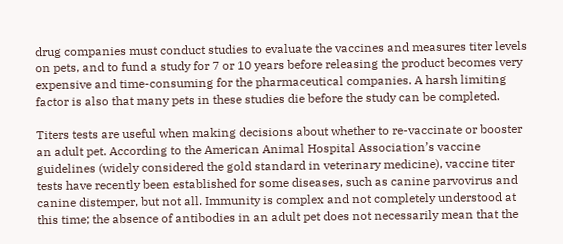drug companies must conduct studies to evaluate the vaccines and measures titer levels on pets, and to fund a study for 7 or 10 years before releasing the product becomes very expensive and time-consuming for the pharmaceutical companies. A harsh limiting factor is also that many pets in these studies die before the study can be completed.

Titers tests are useful when making decisions about whether to re-vaccinate or booster an adult pet. According to the American Animal Hospital Association’s vaccine guidelines (widely considered the gold standard in veterinary medicine), vaccine titer tests have recently been established for some diseases, such as canine parvovirus and canine distemper, but not all. Immunity is complex and not completely understood at this time; the absence of antibodies in an adult pet does not necessarily mean that the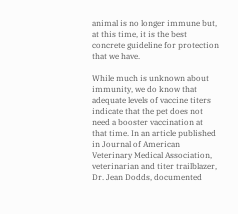animal is no longer immune but, at this time, it is the best concrete guideline for protection that we have.

While much is unknown about immunity, we do know that adequate levels of vaccine titers indicate that the pet does not need a booster vaccination at that time. In an article published in Journal of American Veterinary Medical Association, veterinarian and titer trailblazer, Dr. Jean Dodds, documented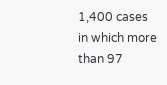1,400 cases in which more than 97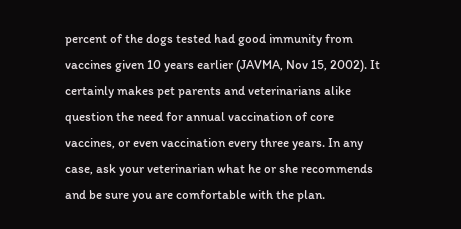percent of the dogs tested had good immunity from vaccines given 10 years earlier (JAVMA, Nov 15, 2002). It certainly makes pet parents and veterinarians alike question the need for annual vaccination of core vaccines, or even vaccination every three years. In any case, ask your veterinarian what he or she recommends and be sure you are comfortable with the plan.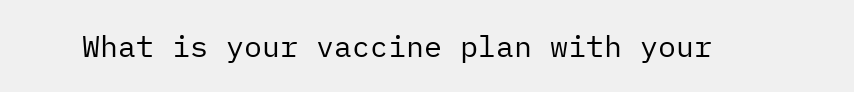What is your vaccine plan with your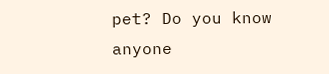pet? Do you know anyone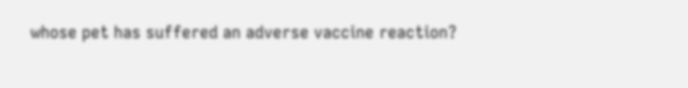whose pet has suffered an adverse vaccine reaction?